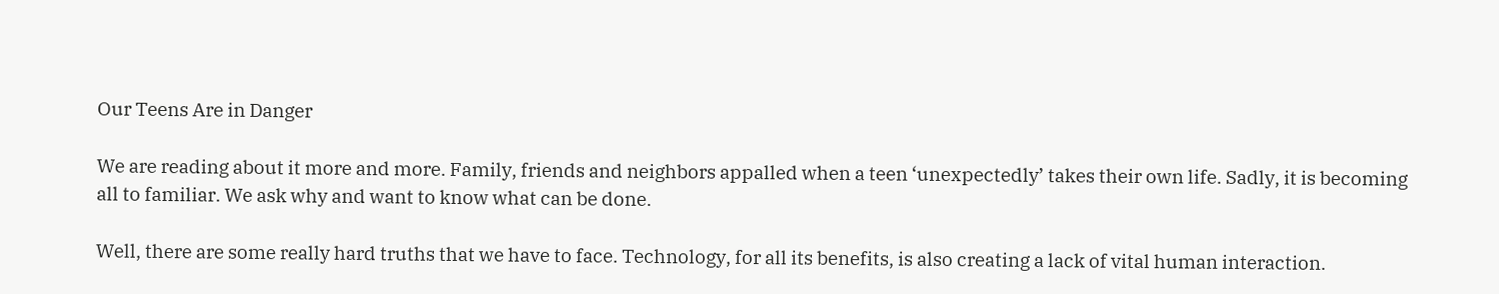Our Teens Are in Danger

We are reading about it more and more. Family, friends and neighbors appalled when a teen ‘unexpectedly’ takes their own life. Sadly, it is becoming all to familiar. We ask why and want to know what can be done.

Well, there are some really hard truths that we have to face. Technology, for all its benefits, is also creating a lack of vital human interaction.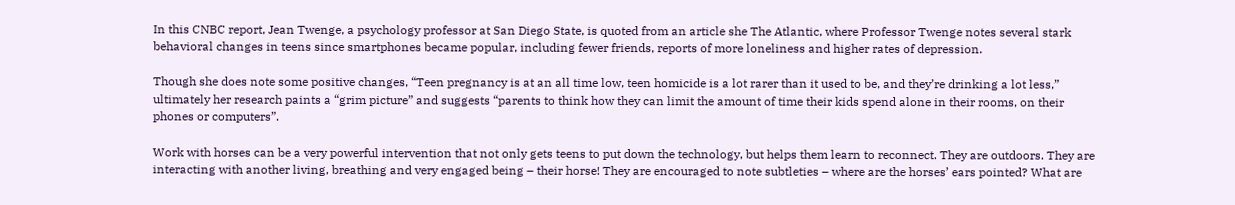In this CNBC report, Jean Twenge, a psychology professor at San Diego State, is quoted from an article she The Atlantic, where Professor Twenge notes several stark behavioral changes in teens since smartphones became popular, including fewer friends, reports of more loneliness and higher rates of depression.

Though she does note some positive changes, “Teen pregnancy is at an all time low, teen homicide is a lot rarer than it used to be, and they’re drinking a lot less,” ultimately her research paints a “grim picture” and suggests “parents to think how they can limit the amount of time their kids spend alone in their rooms, on their phones or computers”.

Work with horses can be a very powerful intervention that not only gets teens to put down the technology, but helps them learn to reconnect. They are outdoors. They are interacting with another living, breathing and very engaged being – their horse! They are encouraged to note subtleties – where are the horses’ ears pointed? What are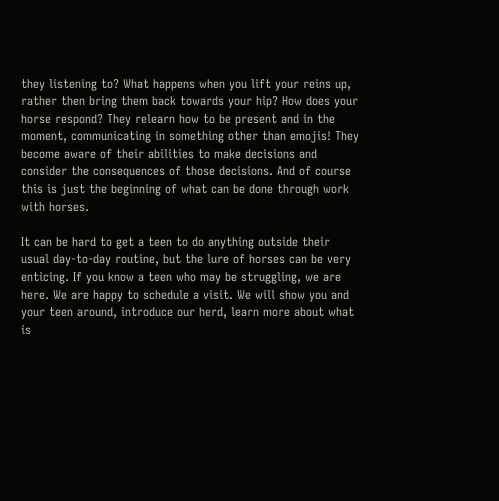they listening to? What happens when you lift your reins up, rather then bring them back towards your hip? How does your horse respond? They relearn how to be present and in the moment, communicating in something other than emojis! They become aware of their abilities to make decisions and consider the consequences of those decisions. And of course this is just the beginning of what can be done through work with horses.

It can be hard to get a teen to do anything outside their usual day-to-day routine, but the lure of horses can be very enticing. If you know a teen who may be struggling, we are here. We are happy to schedule a visit. We will show you and your teen around, introduce our herd, learn more about what is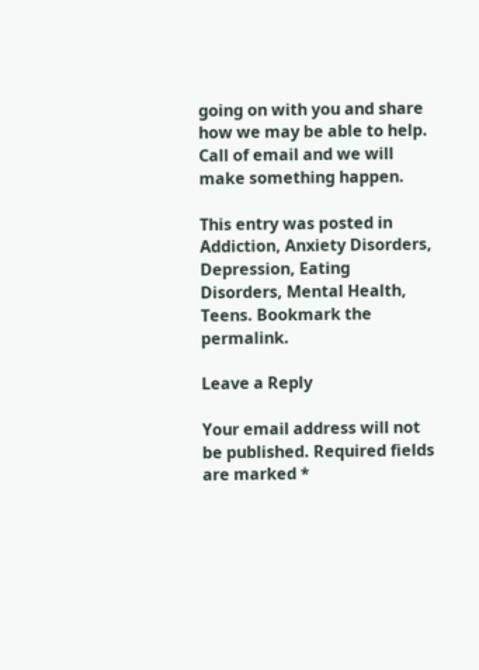going on with you and share how we may be able to help. Call of email and we will make something happen.

This entry was posted in Addiction, Anxiety Disorders, Depression, Eating Disorders, Mental Health, Teens. Bookmark the permalink.

Leave a Reply

Your email address will not be published. Required fields are marked *